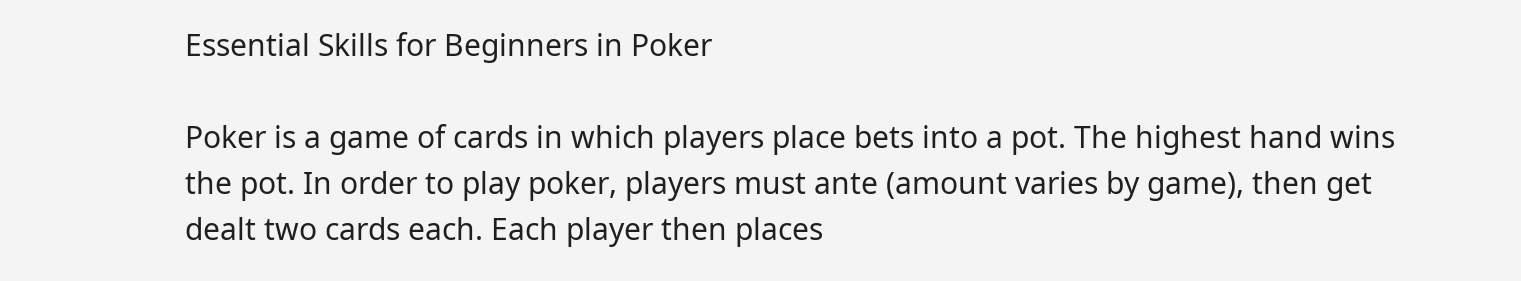Essential Skills for Beginners in Poker

Poker is a game of cards in which players place bets into a pot. The highest hand wins the pot. In order to play poker, players must ante (amount varies by game), then get dealt two cards each. Each player then places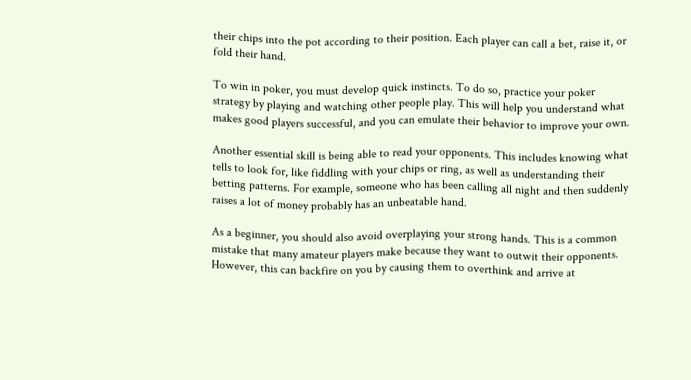their chips into the pot according to their position. Each player can call a bet, raise it, or fold their hand.

To win in poker, you must develop quick instincts. To do so, practice your poker strategy by playing and watching other people play. This will help you understand what makes good players successful, and you can emulate their behavior to improve your own.

Another essential skill is being able to read your opponents. This includes knowing what tells to look for, like fiddling with your chips or ring, as well as understanding their betting patterns. For example, someone who has been calling all night and then suddenly raises a lot of money probably has an unbeatable hand.

As a beginner, you should also avoid overplaying your strong hands. This is a common mistake that many amateur players make because they want to outwit their opponents. However, this can backfire on you by causing them to overthink and arrive at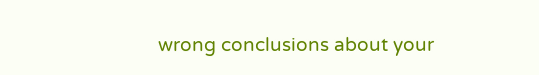wrong conclusions about your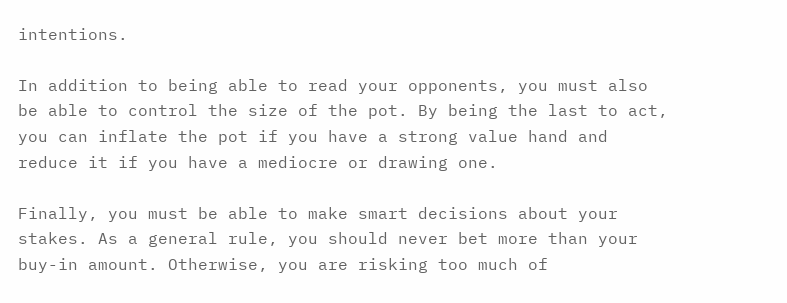intentions.

In addition to being able to read your opponents, you must also be able to control the size of the pot. By being the last to act, you can inflate the pot if you have a strong value hand and reduce it if you have a mediocre or drawing one.

Finally, you must be able to make smart decisions about your stakes. As a general rule, you should never bet more than your buy-in amount. Otherwise, you are risking too much of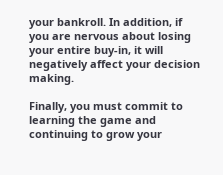your bankroll. In addition, if you are nervous about losing your entire buy-in, it will negatively affect your decision making.

Finally, you must commit to learning the game and continuing to grow your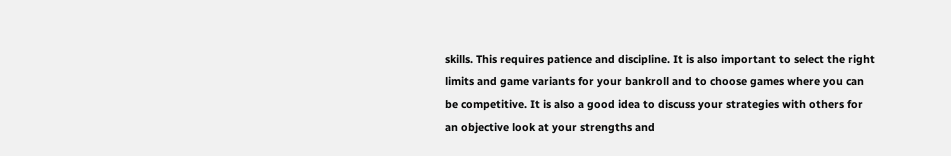skills. This requires patience and discipline. It is also important to select the right limits and game variants for your bankroll and to choose games where you can be competitive. It is also a good idea to discuss your strategies with others for an objective look at your strengths and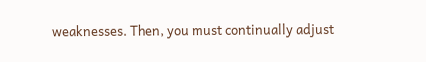weaknesses. Then, you must continually adjust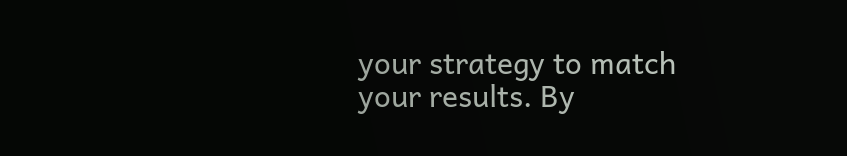your strategy to match your results. By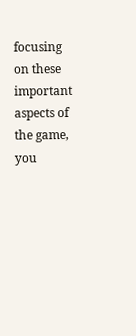focusing on these important aspects of the game, you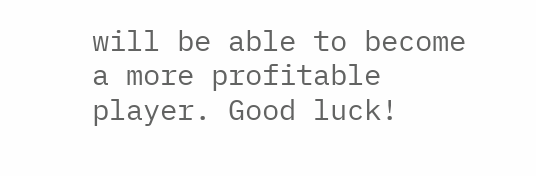will be able to become a more profitable player. Good luck!